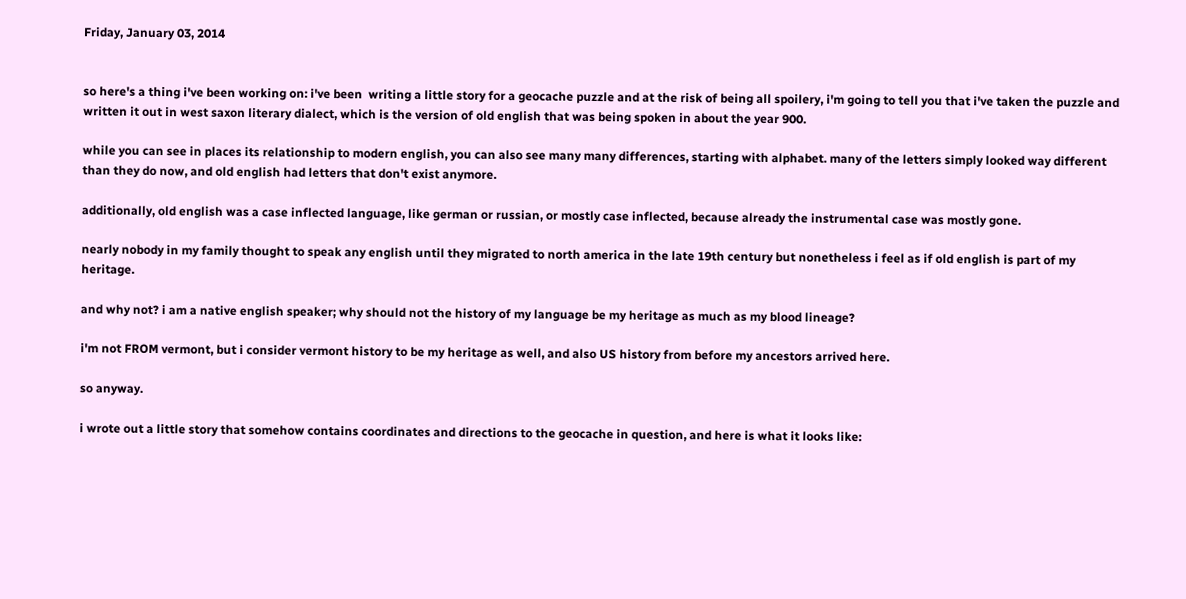Friday, January 03, 2014


so here's a thing i've been working on: i've been  writing a little story for a geocache puzzle and at the risk of being all spoilery, i'm going to tell you that i've taken the puzzle and written it out in west saxon literary dialect, which is the version of old english that was being spoken in about the year 900.

while you can see in places its relationship to modern english, you can also see many many differences, starting with alphabet. many of the letters simply looked way different than they do now, and old english had letters that don't exist anymore.

additionally, old english was a case inflected language, like german or russian, or mostly case inflected, because already the instrumental case was mostly gone.

nearly nobody in my family thought to speak any english until they migrated to north america in the late 19th century but nonetheless i feel as if old english is part of my heritage.

and why not? i am a native english speaker; why should not the history of my language be my heritage as much as my blood lineage?

i'm not FROM vermont, but i consider vermont history to be my heritage as well, and also US history from before my ancestors arrived here.

so anyway.

i wrote out a little story that somehow contains coordinates and directions to the geocache in question, and here is what it looks like: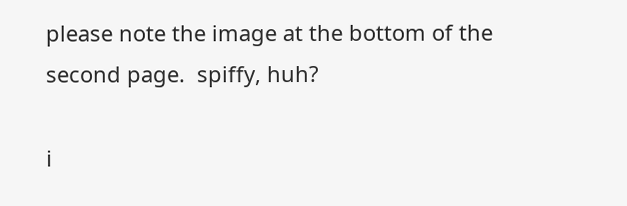please note the image at the bottom of the second page.  spiffy, huh?

i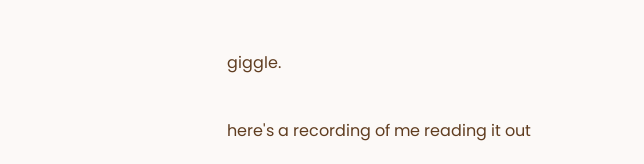giggle.

here's a recording of me reading it out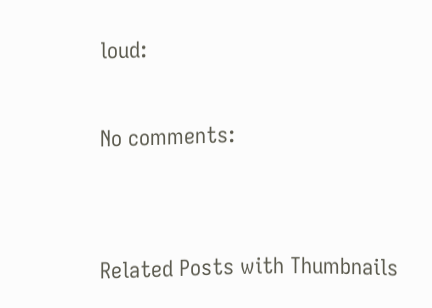loud:

No comments:


Related Posts with Thumbnails